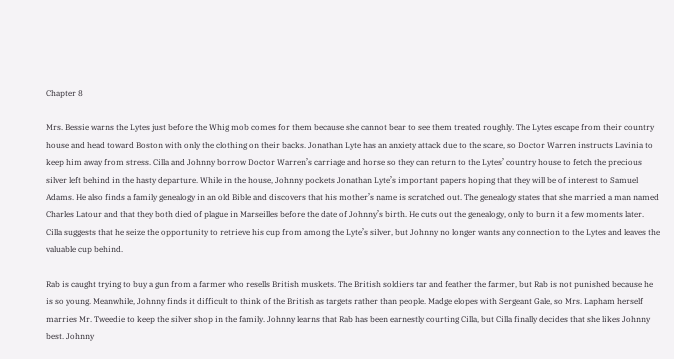Chapter 8

Mrs. Bessie warns the Lytes just before the Whig mob comes for them because she cannot bear to see them treated roughly. The Lytes escape from their country house and head toward Boston with only the clothing on their backs. Jonathan Lyte has an anxiety attack due to the scare, so Doctor Warren instructs Lavinia to keep him away from stress. Cilla and Johnny borrow Doctor Warren’s carriage and horse so they can return to the Lytes’ country house to fetch the precious silver left behind in the hasty departure. While in the house, Johnny pockets Jonathan Lyte’s important papers hoping that they will be of interest to Samuel Adams. He also finds a family genealogy in an old Bible and discovers that his mother’s name is scratched out. The genealogy states that she married a man named Charles Latour and that they both died of plague in Marseilles before the date of Johnny’s birth. He cuts out the genealogy, only to burn it a few moments later. Cilla suggests that he seize the opportunity to retrieve his cup from among the Lyte’s silver, but Johnny no longer wants any connection to the Lytes and leaves the valuable cup behind.

Rab is caught trying to buy a gun from a farmer who resells British muskets. The British soldiers tar and feather the farmer, but Rab is not punished because he is so young. Meanwhile, Johnny finds it difficult to think of the British as targets rather than people. Madge elopes with Sergeant Gale, so Mrs. Lapham herself marries Mr. Tweedie to keep the silver shop in the family. Johnny learns that Rab has been earnestly courting Cilla, but Cilla finally decides that she likes Johnny best. Johnny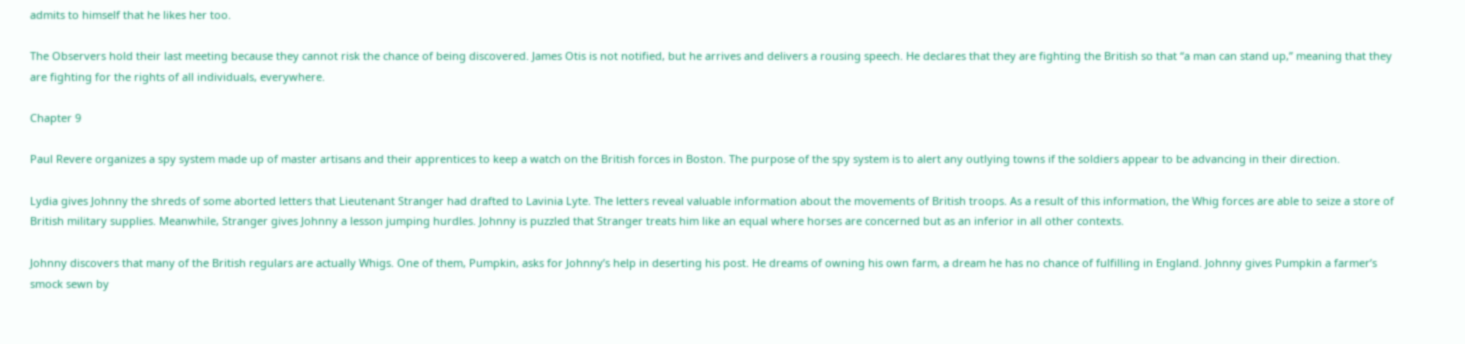admits to himself that he likes her too.

The Observers hold their last meeting because they cannot risk the chance of being discovered. James Otis is not notified, but he arrives and delivers a rousing speech. He declares that they are fighting the British so that “a man can stand up,” meaning that they are fighting for the rights of all individuals, everywhere.

Chapter 9

Paul Revere organizes a spy system made up of master artisans and their apprentices to keep a watch on the British forces in Boston. The purpose of the spy system is to alert any outlying towns if the soldiers appear to be advancing in their direction.

Lydia gives Johnny the shreds of some aborted letters that Lieutenant Stranger had drafted to Lavinia Lyte. The letters reveal valuable information about the movements of British troops. As a result of this information, the Whig forces are able to seize a store of British military supplies. Meanwhile, Stranger gives Johnny a lesson jumping hurdles. Johnny is puzzled that Stranger treats him like an equal where horses are concerned but as an inferior in all other contexts.

Johnny discovers that many of the British regulars are actually Whigs. One of them, Pumpkin, asks for Johnny’s help in deserting his post. He dreams of owning his own farm, a dream he has no chance of fulfilling in England. Johnny gives Pumpkin a farmer’s smock sewn by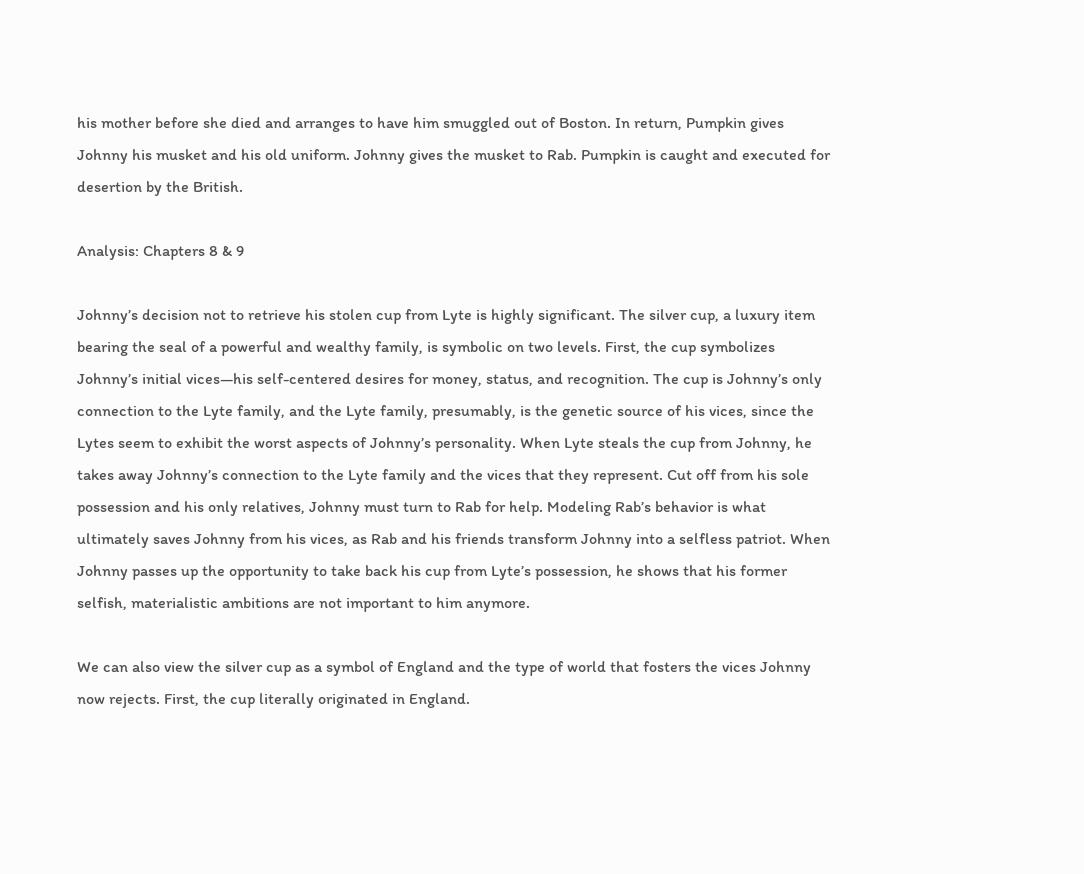his mother before she died and arranges to have him smuggled out of Boston. In return, Pumpkin gives Johnny his musket and his old uniform. Johnny gives the musket to Rab. Pumpkin is caught and executed for desertion by the British.

Analysis: Chapters 8 & 9

Johnny’s decision not to retrieve his stolen cup from Lyte is highly significant. The silver cup, a luxury item bearing the seal of a powerful and wealthy family, is symbolic on two levels. First, the cup symbolizes Johnny’s initial vices—his self-centered desires for money, status, and recognition. The cup is Johnny’s only connection to the Lyte family, and the Lyte family, presumably, is the genetic source of his vices, since the Lytes seem to exhibit the worst aspects of Johnny’s personality. When Lyte steals the cup from Johnny, he takes away Johnny’s connection to the Lyte family and the vices that they represent. Cut off from his sole possession and his only relatives, Johnny must turn to Rab for help. Modeling Rab’s behavior is what ultimately saves Johnny from his vices, as Rab and his friends transform Johnny into a selfless patriot. When Johnny passes up the opportunity to take back his cup from Lyte’s possession, he shows that his former selfish, materialistic ambitions are not important to him anymore.

We can also view the silver cup as a symbol of England and the type of world that fosters the vices Johnny now rejects. First, the cup literally originated in England.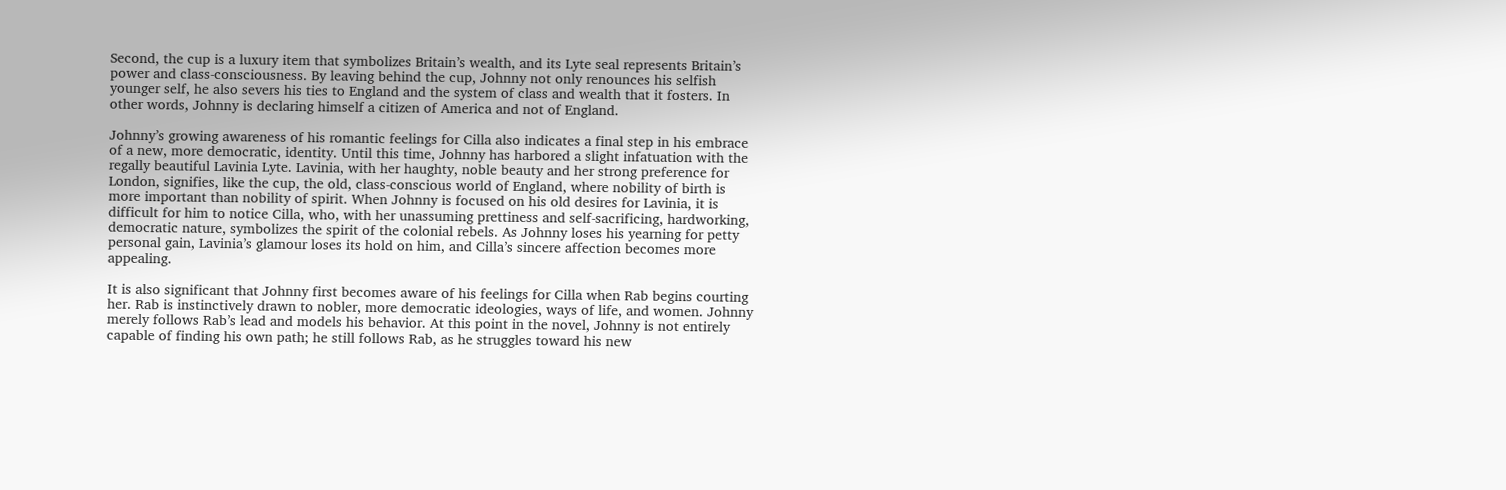Second, the cup is a luxury item that symbolizes Britain’s wealth, and its Lyte seal represents Britain’s power and class-consciousness. By leaving behind the cup, Johnny not only renounces his selfish younger self, he also severs his ties to England and the system of class and wealth that it fosters. In other words, Johnny is declaring himself a citizen of America and not of England.

Johnny’s growing awareness of his romantic feelings for Cilla also indicates a final step in his embrace of a new, more democratic, identity. Until this time, Johnny has harbored a slight infatuation with the regally beautiful Lavinia Lyte. Lavinia, with her haughty, noble beauty and her strong preference for London, signifies, like the cup, the old, class-conscious world of England, where nobility of birth is more important than nobility of spirit. When Johnny is focused on his old desires for Lavinia, it is difficult for him to notice Cilla, who, with her unassuming prettiness and self-sacrificing, hardworking, democratic nature, symbolizes the spirit of the colonial rebels. As Johnny loses his yearning for petty personal gain, Lavinia’s glamour loses its hold on him, and Cilla’s sincere affection becomes more appealing.

It is also significant that Johnny first becomes aware of his feelings for Cilla when Rab begins courting her. Rab is instinctively drawn to nobler, more democratic ideologies, ways of life, and women. Johnny merely follows Rab’s lead and models his behavior. At this point in the novel, Johnny is not entirely capable of finding his own path; he still follows Rab, as he struggles toward his new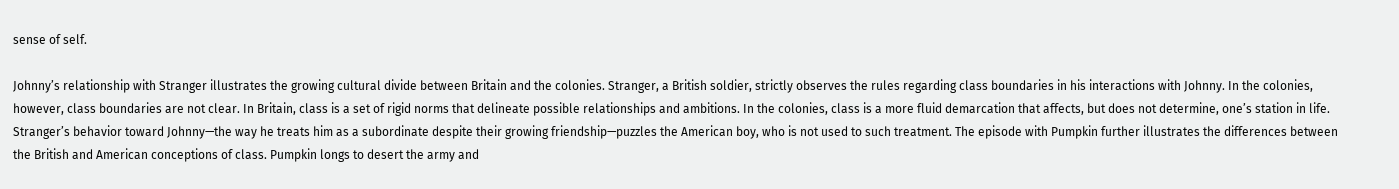sense of self.

Johnny’s relationship with Stranger illustrates the growing cultural divide between Britain and the colonies. Stranger, a British soldier, strictly observes the rules regarding class boundaries in his interactions with Johnny. In the colonies, however, class boundaries are not clear. In Britain, class is a set of rigid norms that delineate possible relationships and ambitions. In the colonies, class is a more fluid demarcation that affects, but does not determine, one’s station in life. Stranger’s behavior toward Johnny—the way he treats him as a subordinate despite their growing friendship—puzzles the American boy, who is not used to such treatment. The episode with Pumpkin further illustrates the differences between the British and American conceptions of class. Pumpkin longs to desert the army and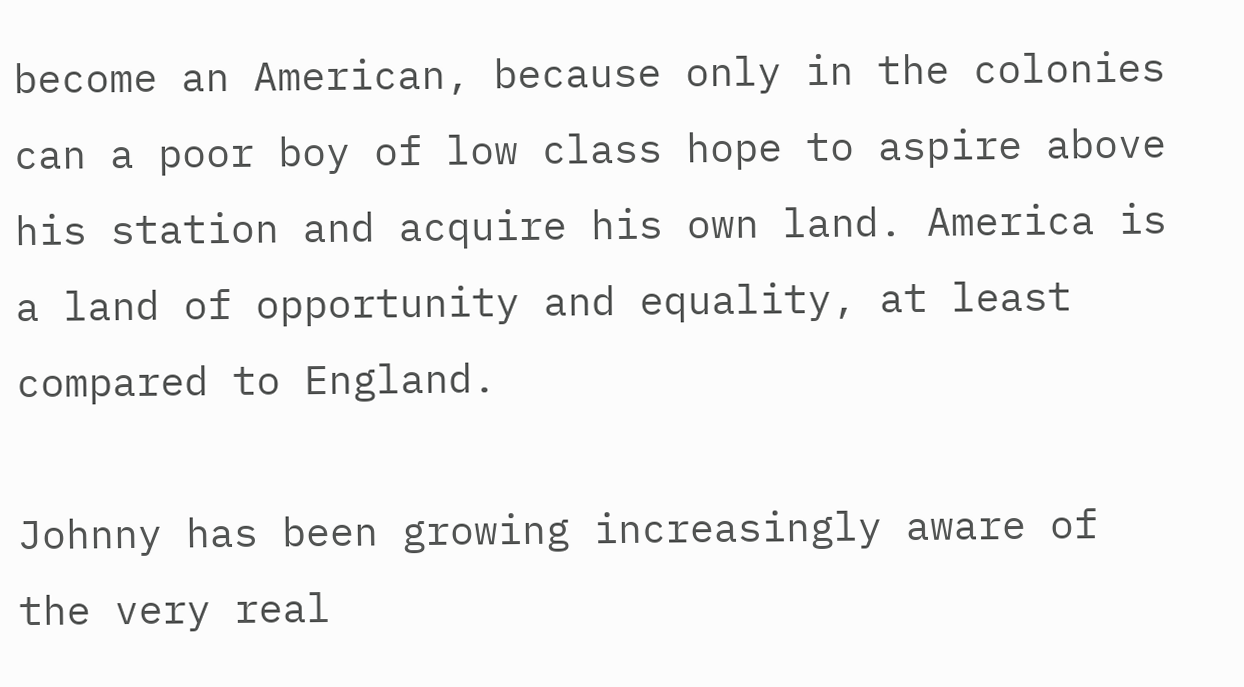become an American, because only in the colonies can a poor boy of low class hope to aspire above his station and acquire his own land. America is a land of opportunity and equality, at least compared to England.

Johnny has been growing increasingly aware of the very real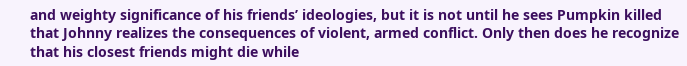and weighty significance of his friends’ ideologies, but it is not until he sees Pumpkin killed that Johnny realizes the consequences of violent, armed conflict. Only then does he recognize that his closest friends might die while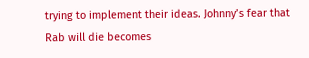trying to implement their ideas. Johnny’s fear that Rab will die becomes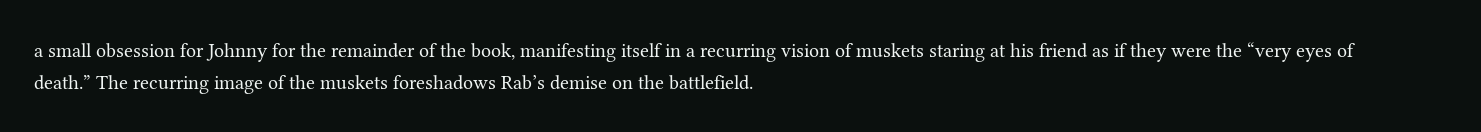a small obsession for Johnny for the remainder of the book, manifesting itself in a recurring vision of muskets staring at his friend as if they were the “very eyes of death.” The recurring image of the muskets foreshadows Rab’s demise on the battlefield.